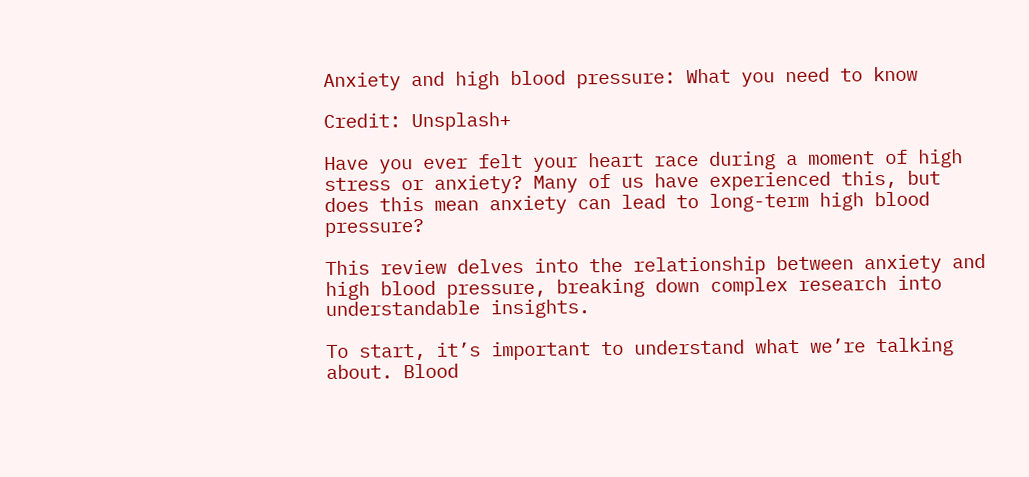Anxiety and high blood pressure: What you need to know

Credit: Unsplash+

Have you ever felt your heart race during a moment of high stress or anxiety? Many of us have experienced this, but does this mean anxiety can lead to long-term high blood pressure?

This review delves into the relationship between anxiety and high blood pressure, breaking down complex research into understandable insights.

To start, it’s important to understand what we’re talking about. Blood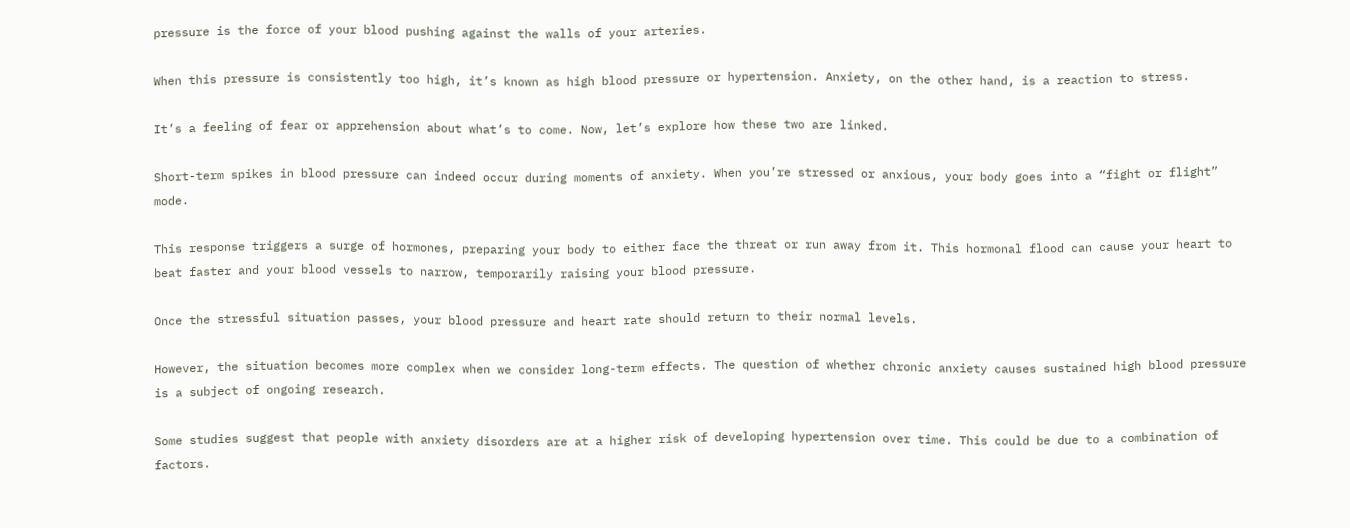pressure is the force of your blood pushing against the walls of your arteries.

When this pressure is consistently too high, it’s known as high blood pressure or hypertension. Anxiety, on the other hand, is a reaction to stress.

It’s a feeling of fear or apprehension about what’s to come. Now, let’s explore how these two are linked.

Short-term spikes in blood pressure can indeed occur during moments of anxiety. When you’re stressed or anxious, your body goes into a “fight or flight” mode.

This response triggers a surge of hormones, preparing your body to either face the threat or run away from it. This hormonal flood can cause your heart to beat faster and your blood vessels to narrow, temporarily raising your blood pressure.

Once the stressful situation passes, your blood pressure and heart rate should return to their normal levels.

However, the situation becomes more complex when we consider long-term effects. The question of whether chronic anxiety causes sustained high blood pressure is a subject of ongoing research.

Some studies suggest that people with anxiety disorders are at a higher risk of developing hypertension over time. This could be due to a combination of factors.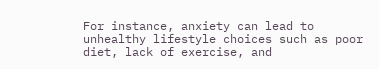For instance, anxiety can lead to unhealthy lifestyle choices such as poor diet, lack of exercise, and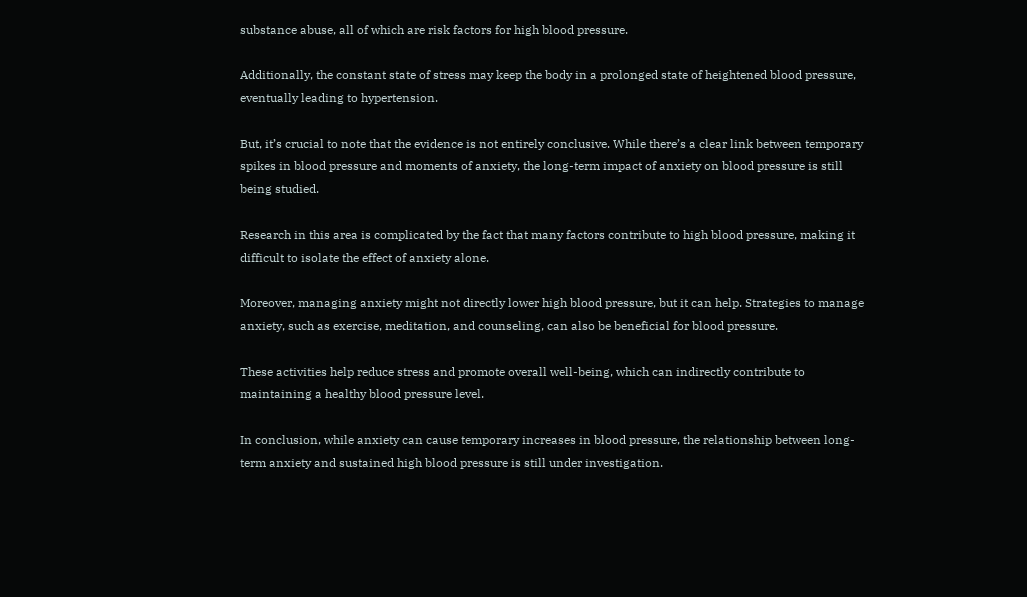substance abuse, all of which are risk factors for high blood pressure.

Additionally, the constant state of stress may keep the body in a prolonged state of heightened blood pressure, eventually leading to hypertension.

But, it’s crucial to note that the evidence is not entirely conclusive. While there’s a clear link between temporary spikes in blood pressure and moments of anxiety, the long-term impact of anxiety on blood pressure is still being studied.

Research in this area is complicated by the fact that many factors contribute to high blood pressure, making it difficult to isolate the effect of anxiety alone.

Moreover, managing anxiety might not directly lower high blood pressure, but it can help. Strategies to manage anxiety, such as exercise, meditation, and counseling, can also be beneficial for blood pressure.

These activities help reduce stress and promote overall well-being, which can indirectly contribute to maintaining a healthy blood pressure level.

In conclusion, while anxiety can cause temporary increases in blood pressure, the relationship between long-term anxiety and sustained high blood pressure is still under investigation.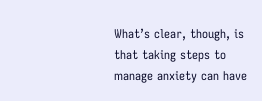What’s clear, though, is that taking steps to manage anxiety can have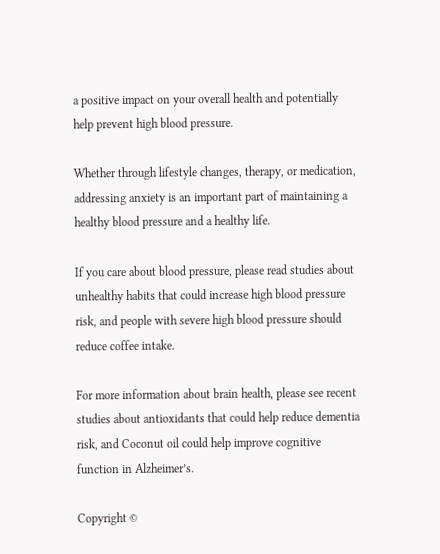a positive impact on your overall health and potentially help prevent high blood pressure.

Whether through lifestyle changes, therapy, or medication, addressing anxiety is an important part of maintaining a healthy blood pressure and a healthy life.

If you care about blood pressure, please read studies about unhealthy habits that could increase high blood pressure risk, and people with severe high blood pressure should reduce coffee intake.

For more information about brain health, please see recent studies about antioxidants that could help reduce dementia risk, and Coconut oil could help improve cognitive function in Alzheimer’s.

Copyright ©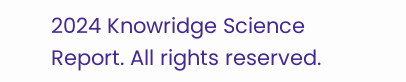2024 Knowridge Science Report. All rights reserved.